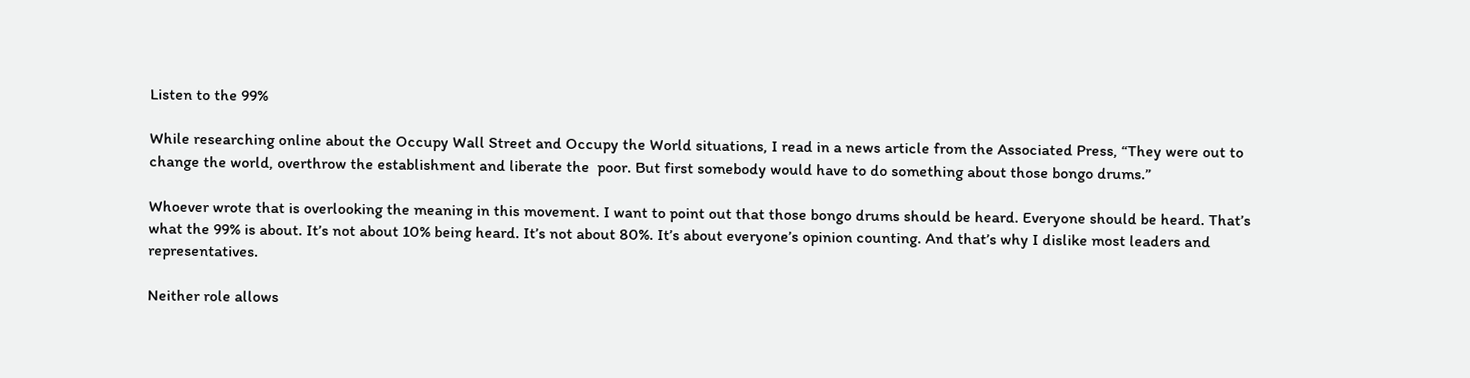Listen to the 99%

While researching online about the Occupy Wall Street and Occupy the World situations, I read in a news article from the Associated Press, “They were out to change the world, overthrow the establishment and liberate the  poor. But first somebody would have to do something about those bongo drums.”

Whoever wrote that is overlooking the meaning in this movement. I want to point out that those bongo drums should be heard. Everyone should be heard. That’s what the 99% is about. It’s not about 10% being heard. It’s not about 80%. It’s about everyone’s opinion counting. And that’s why I dislike most leaders and representatives.

Neither role allows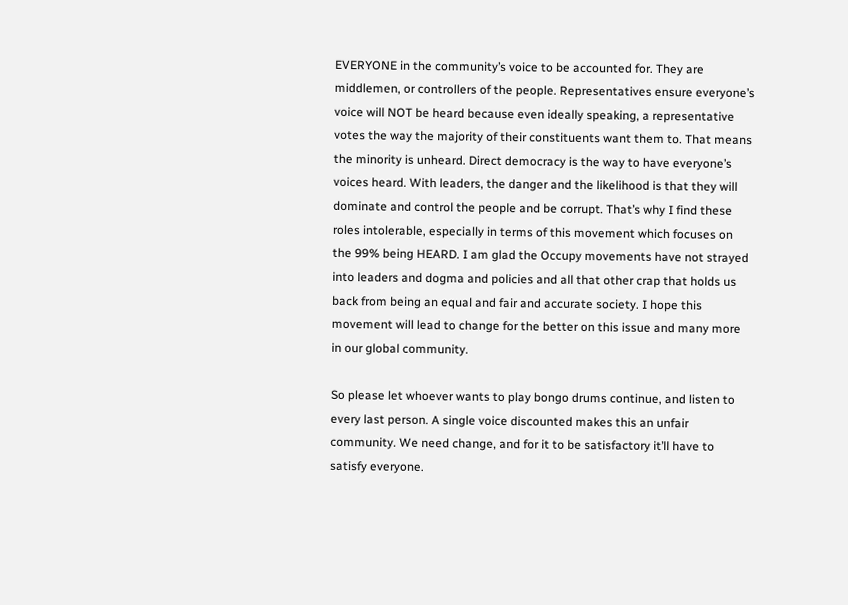EVERYONE in the community’s voice to be accounted for. They are middlemen, or controllers of the people. Representatives ensure everyone’s voice will NOT be heard because even ideally speaking, a representative votes the way the majority of their constituents want them to. That means the minority is unheard. Direct democracy is the way to have everyone’s voices heard. With leaders, the danger and the likelihood is that they will dominate and control the people and be corrupt. That’s why I find these roles intolerable, especially in terms of this movement which focuses on the 99% being HEARD. I am glad the Occupy movements have not strayed into leaders and dogma and policies and all that other crap that holds us back from being an equal and fair and accurate society. I hope this movement will lead to change for the better on this issue and many more in our global community.

So please let whoever wants to play bongo drums continue, and listen to every last person. A single voice discounted makes this an unfair community. We need change, and for it to be satisfactory it’ll have to satisfy everyone.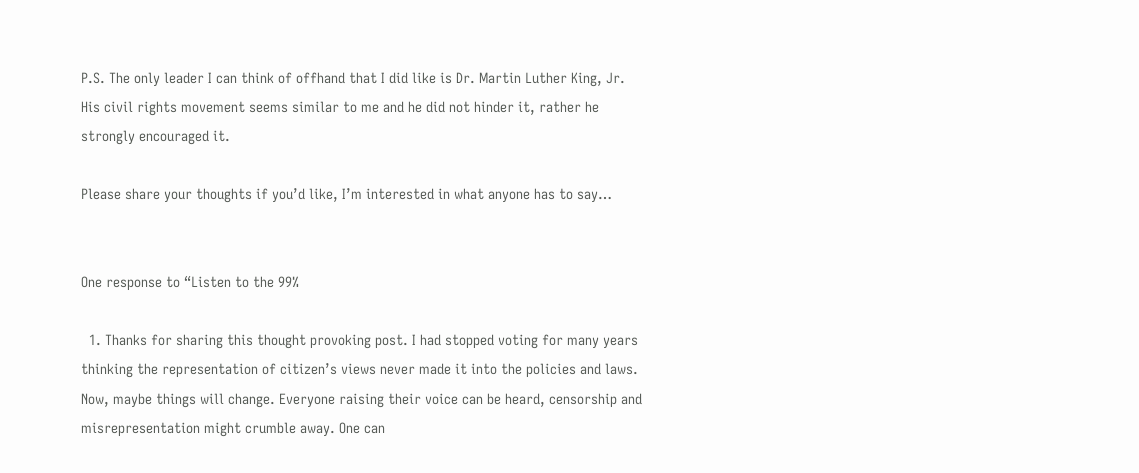P.S. The only leader I can think of offhand that I did like is Dr. Martin Luther King, Jr. His civil rights movement seems similar to me and he did not hinder it, rather he strongly encouraged it.

Please share your thoughts if you’d like, I’m interested in what anyone has to say…


One response to “Listen to the 99%

  1. Thanks for sharing this thought provoking post. I had stopped voting for many years thinking the representation of citizen’s views never made it into the policies and laws. Now, maybe things will change. Everyone raising their voice can be heard, censorship and misrepresentation might crumble away. One can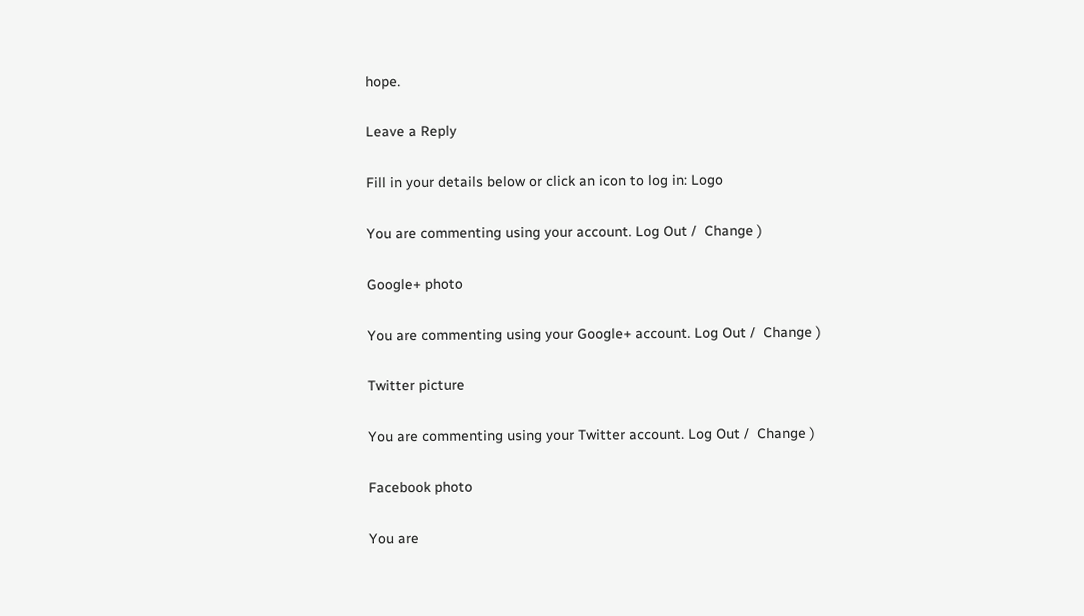hope.

Leave a Reply

Fill in your details below or click an icon to log in: Logo

You are commenting using your account. Log Out /  Change )

Google+ photo

You are commenting using your Google+ account. Log Out /  Change )

Twitter picture

You are commenting using your Twitter account. Log Out /  Change )

Facebook photo

You are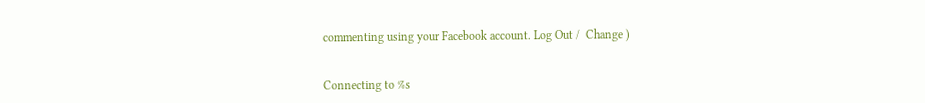commenting using your Facebook account. Log Out /  Change )


Connecting to %s